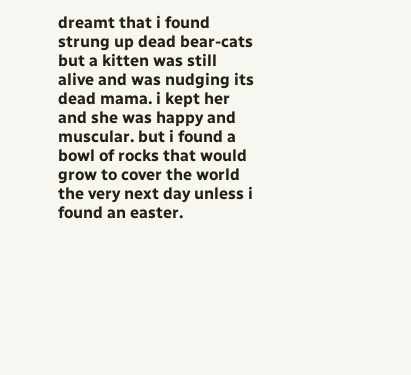dreamt that i found strung up dead bear-cats but a kitten was still alive and was nudging its dead mama. i kept her and she was happy and muscular. but i found a bowl of rocks that would grow to cover the world the very next day unless i found an easter.